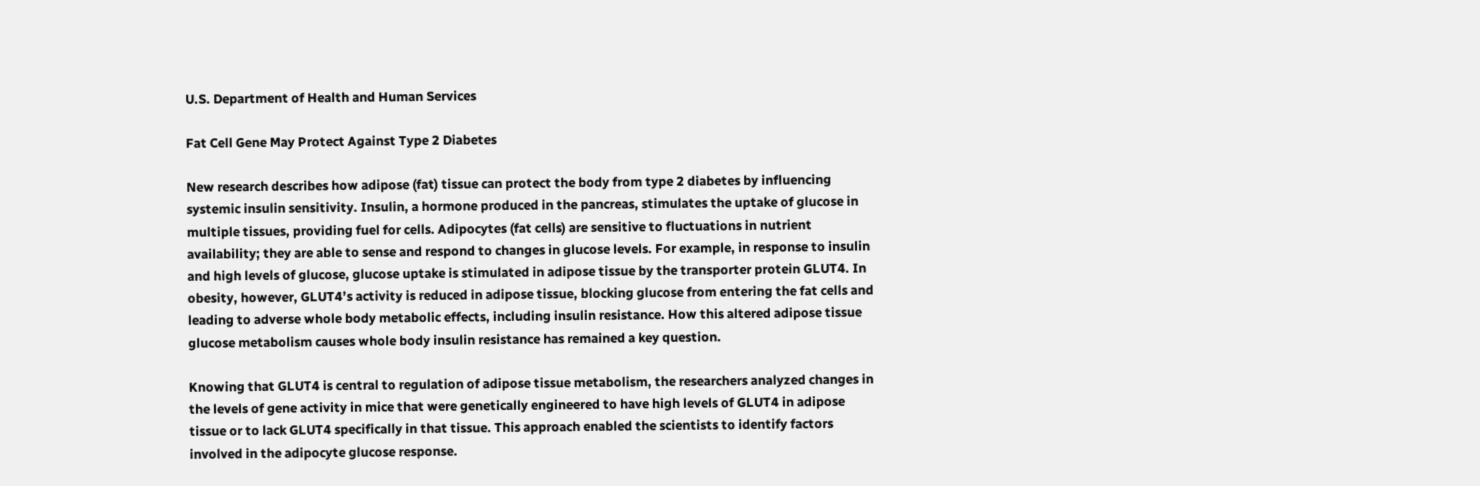U.S. Department of Health and Human Services

Fat Cell Gene May Protect Against Type 2 Diabetes

New research describes how adipose (fat) tissue can protect the body from type 2 diabetes by influencing systemic insulin sensitivity. Insulin, a hormone produced in the pancreas, stimulates the uptake of glucose in multiple tissues, providing fuel for cells. Adipocytes (fat cells) are sensitive to fluctuations in nutrient availability; they are able to sense and respond to changes in glucose levels. For example, in response to insulin and high levels of glucose, glucose uptake is stimulated in adipose tissue by the transporter protein GLUT4. In obesity, however, GLUT4’s activity is reduced in adipose tissue, blocking glucose from entering the fat cells and leading to adverse whole body metabolic effects, including insulin resistance. How this altered adipose tissue glucose metabolism causes whole body insulin resistance has remained a key question.

Knowing that GLUT4 is central to regulation of adipose tissue metabolism, the researchers analyzed changes in the levels of gene activity in mice that were genetically engineered to have high levels of GLUT4 in adipose tissue or to lack GLUT4 specifically in that tissue. This approach enabled the scientists to identify factors involved in the adipocyte glucose response.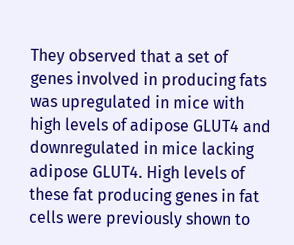They observed that a set of genes involved in producing fats was upregulated in mice with high levels of adipose GLUT4 and downregulated in mice lacking adipose GLUT4. High levels of these fat producing genes in fat cells were previously shown to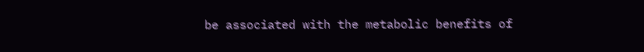be associated with the metabolic benefits of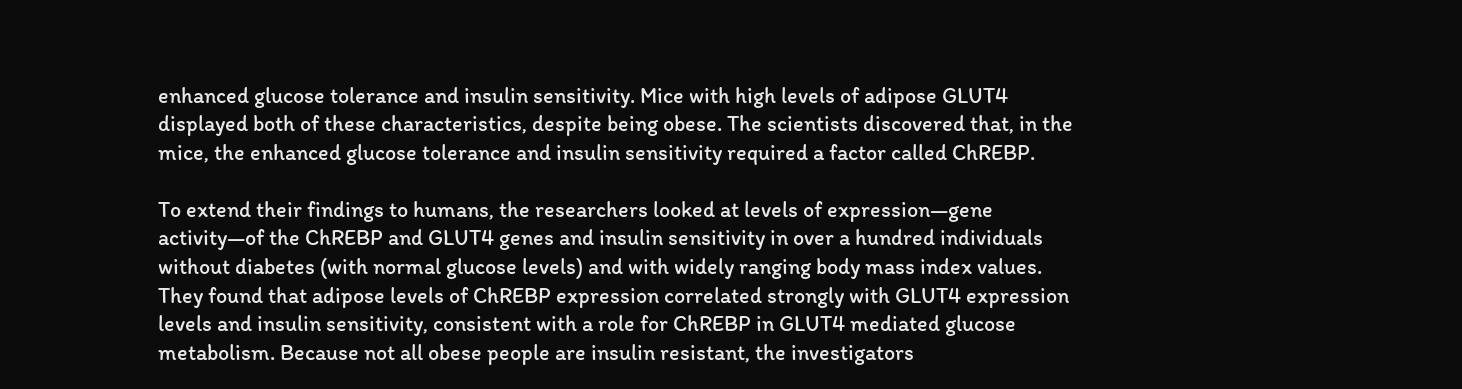enhanced glucose tolerance and insulin sensitivity. Mice with high levels of adipose GLUT4 displayed both of these characteristics, despite being obese. The scientists discovered that, in the mice, the enhanced glucose tolerance and insulin sensitivity required a factor called ChREBP.

To extend their findings to humans, the researchers looked at levels of expression—gene activity—of the ChREBP and GLUT4 genes and insulin sensitivity in over a hundred individuals without diabetes (with normal glucose levels) and with widely ranging body mass index values. They found that adipose levels of ChREBP expression correlated strongly with GLUT4 expression levels and insulin sensitivity, consistent with a role for ChREBP in GLUT4 mediated glucose metabolism. Because not all obese people are insulin resistant, the investigators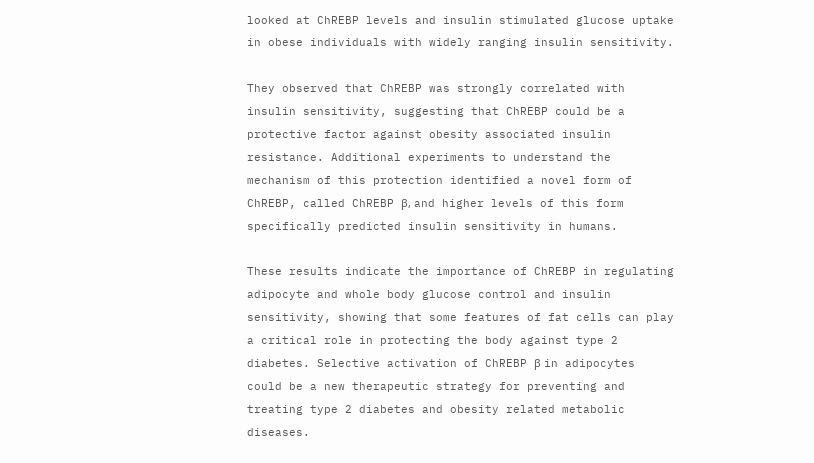looked at ChREBP levels and insulin stimulated glucose uptake in obese individuals with widely ranging insulin sensitivity.

They observed that ChREBP was strongly correlated with insulin sensitivity, suggesting that ChREBP could be a protective factor against obesity associated insulin resistance. Additional experiments to understand the mechanism of this protection identified a novel form of ChREBP, called ChREBP β, and higher levels of this form specifically predicted insulin sensitivity in humans.

These results indicate the importance of ChREBP in regulating adipocyte and whole body glucose control and insulin sensitivity, showing that some features of fat cells can play a critical role in protecting the body against type 2 diabetes. Selective activation of ChREBP β in adipocytes could be a new therapeutic strategy for preventing and treating type 2 diabetes and obesity related metabolic diseases.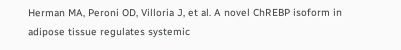Herman MA, Peroni OD, Villoria J, et al. A novel ChREBP isoform in adipose tissue regulates systemic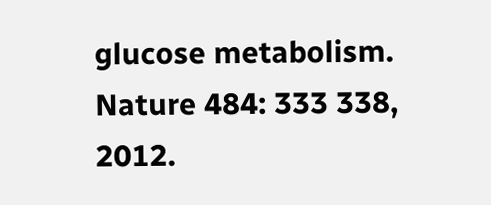glucose metabolism. Nature 484: 333 338, 2012.